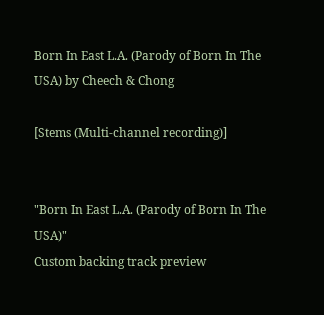Born In East L.A. (Parody of Born In The USA) by Cheech & Chong

[Stems (Multi-channel recording)]


"Born In East L.A. (Parody of Born In The USA)"
Custom backing track preview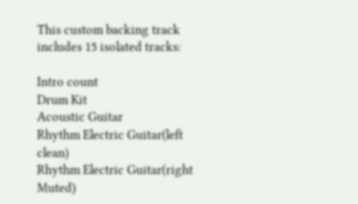This custom backing track includes 15 isolated tracks:

Intro count
Drum Kit
Acoustic Guitar
Rhythm Electric Guitar(left clean)
Rhythm Electric Guitar(right Muted)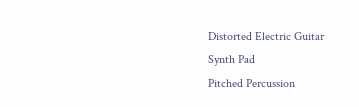Distorted Electric Guitar
Synth Pad
Pitched Percussion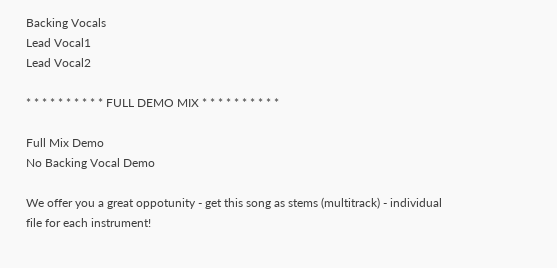Backing Vocals
Lead Vocal1
Lead Vocal2

* * * * * * * * * * FULL DEMO MIX * * * * * * * * * *

Full Mix Demo
No Backing Vocal Demo

We offer you a great oppotunity - get this song as stems (multitrack) - individual file for each instrument!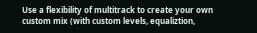Use a flexibility of multitrack to create your own custom mix (with custom levels, equaliztion,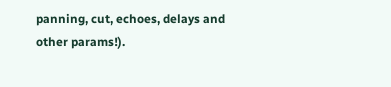panning, cut, echoes, delays and other params!).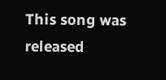This song was released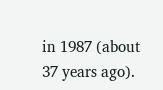in 1987 (about 37 years ago).